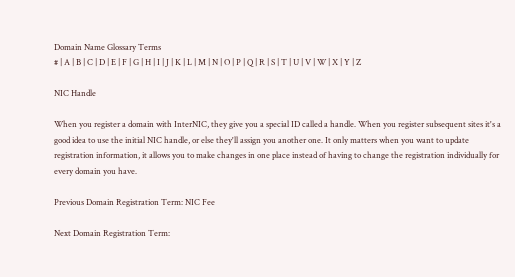Domain Name Glossary Terms
# | A | B | C | D | E | F | G | H | I | J | K | L | M | N | O | P | Q | R | S | T | U | V | W | X | Y | Z

NIC Handle

When you register a domain with InterNIC, they give you a special ID called a handle. When you register subsequent sites it's a good idea to use the initial NIC handle, or else they'll assign you another one. It only matters when you want to update registration information, it allows you to make changes in one place instead of having to change the registration individually for every domain you have.

Previous Domain Registration Term: NIC Fee

Next Domain Registration Term: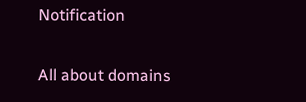Notification

All about domains